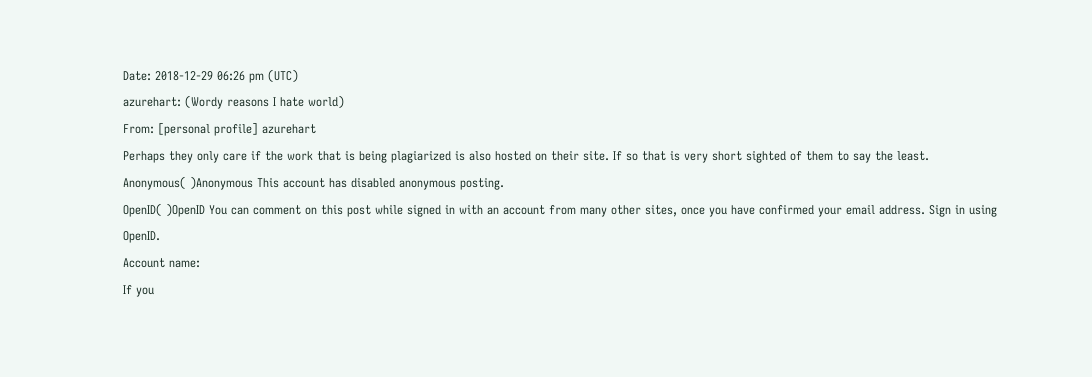Date: 2018-12-29 06:26 pm (UTC)
azurehart: (Wordy reasons I hate world)
From: [personal profile] azurehart
Perhaps they only care if the work that is being plagiarized is also hosted on their site. If so that is very short sighted of them to say the least.
Anonymous( )Anonymous This account has disabled anonymous posting.
OpenID( )OpenID You can comment on this post while signed in with an account from many other sites, once you have confirmed your email address. Sign in using OpenID.
Account name:
If you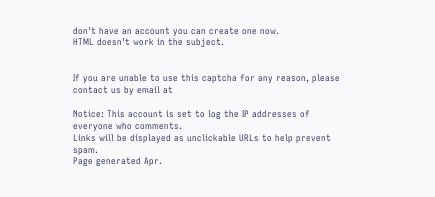don't have an account you can create one now.
HTML doesn't work in the subject.


If you are unable to use this captcha for any reason, please contact us by email at

Notice: This account is set to log the IP addresses of everyone who comments.
Links will be displayed as unclickable URLs to help prevent spam.
Page generated Apr.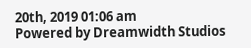20th, 2019 01:06 am
Powered by Dreamwidth Studios